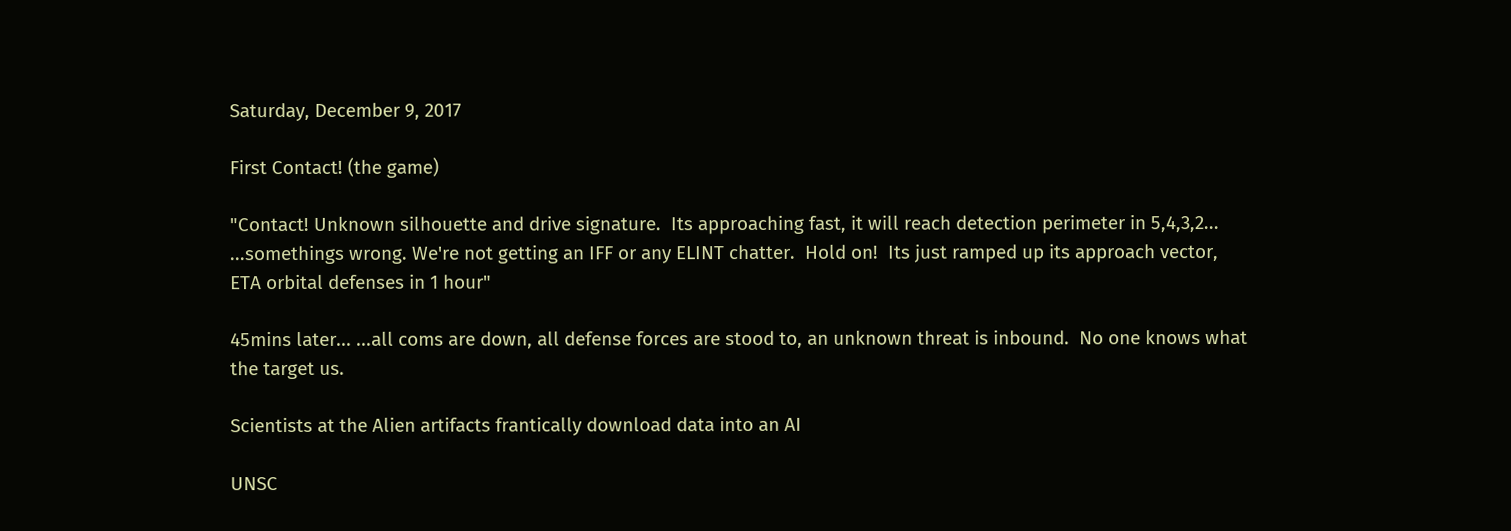Saturday, December 9, 2017

First Contact! (the game)

"Contact! Unknown silhouette and drive signature.  Its approaching fast, it will reach detection perimeter in 5,4,3,2... ...somethings wrong. We're not getting an IFF or any ELINT chatter.  Hold on!  Its just ramped up its approach vector, ETA orbital defenses in 1 hour"

45mins later... ...all coms are down, all defense forces are stood to, an unknown threat is inbound.  No one knows what the target us.

Scientists at the Alien artifacts frantically download data into an AI

UNSC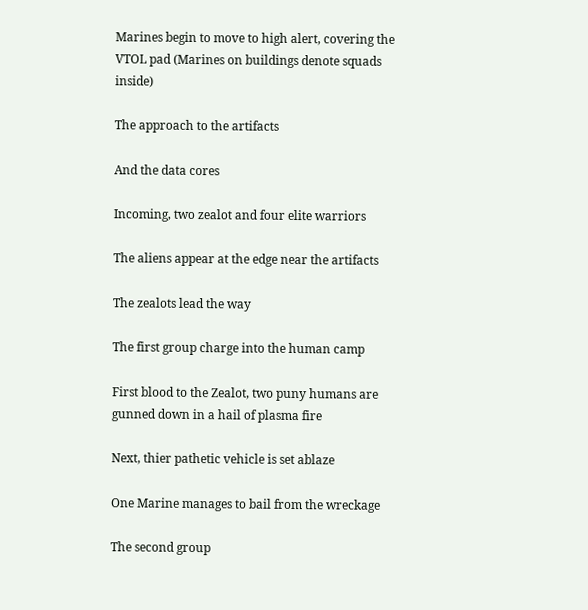Marines begin to move to high alert, covering the VTOL pad (Marines on buildings denote squads inside)

The approach to the artifacts

And the data cores

Incoming, two zealot and four elite warriors

The aliens appear at the edge near the artifacts

The zealots lead the way

The first group charge into the human camp

First blood to the Zealot, two puny humans are gunned down in a hail of plasma fire

Next, thier pathetic vehicle is set ablaze

One Marine manages to bail from the wreckage

The second group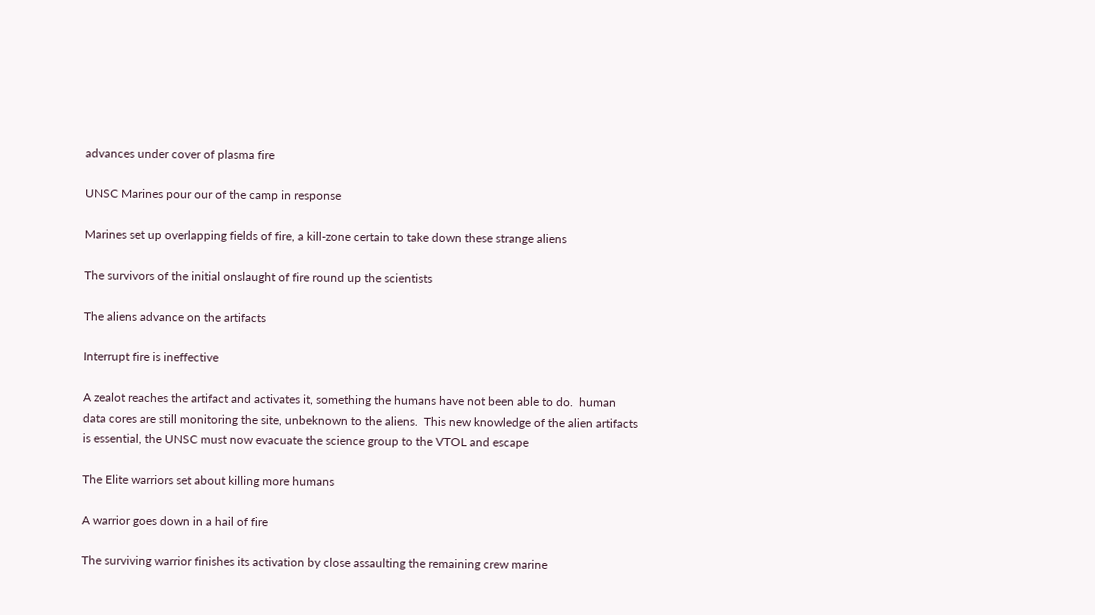advances under cover of plasma fire

UNSC Marines pour our of the camp in response

Marines set up overlapping fields of fire, a kill-zone certain to take down these strange aliens

The survivors of the initial onslaught of fire round up the scientists

The aliens advance on the artifacts

Interrupt fire is ineffective

A zealot reaches the artifact and activates it, something the humans have not been able to do.  human data cores are still monitoring the site, unbeknown to the aliens.  This new knowledge of the alien artifacts is essential, the UNSC must now evacuate the science group to the VTOL and escape

The Elite warriors set about killing more humans

A warrior goes down in a hail of fire

The surviving warrior finishes its activation by close assaulting the remaining crew marine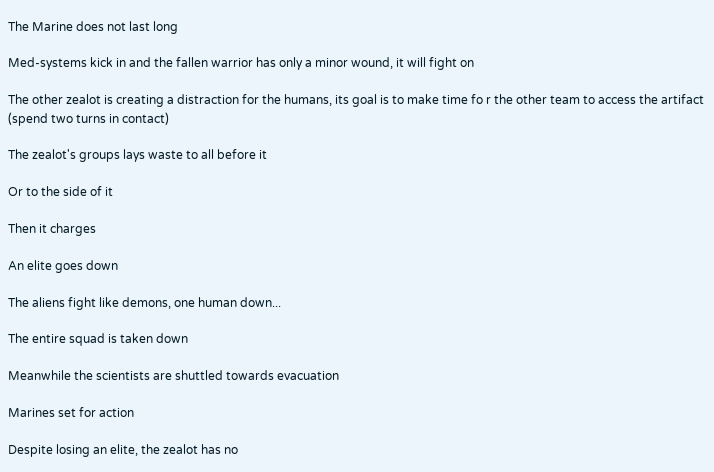The Marine does not last long

Med-systems kick in and the fallen warrior has only a minor wound, it will fight on

The other zealot is creating a distraction for the humans, its goal is to make time fo r the other team to access the artifact (spend two turns in contact)

The zealot's groups lays waste to all before it

Or to the side of it

Then it charges

An elite goes down

The aliens fight like demons, one human down...

The entire squad is taken down

Meanwhile the scientists are shuttled towards evacuation

Marines set for action

Despite losing an elite, the zealot has no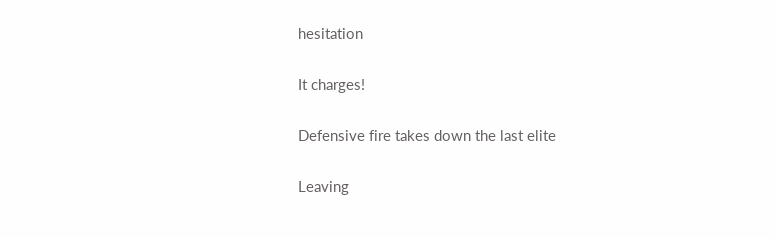hesitation

It charges!

Defensive fire takes down the last elite

Leaving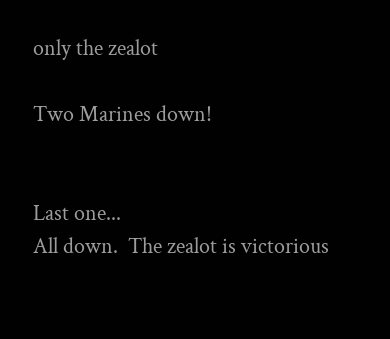only the zealot

Two Marines down!


Last one...
All down.  The zealot is victorious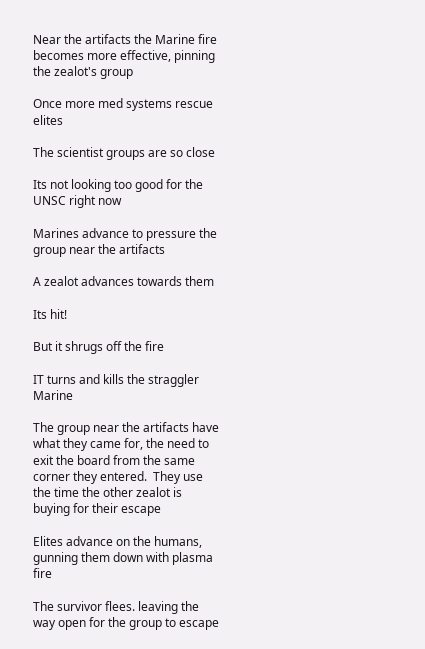Near the artifacts the Marine fire becomes more effective, pinning the zealot's group

Once more med systems rescue elites

The scientist groups are so close

Its not looking too good for the UNSC right now

Marines advance to pressure the group near the artifacts

A zealot advances towards them

Its hit!

But it shrugs off the fire

IT turns and kills the straggler Marine

The group near the artifacts have what they came for, the need to exit the board from the same corner they entered.  They use the time the other zealot is buying for their escape

Elites advance on the humans, gunning them down with plasma fire

The survivor flees. leaving the way open for the group to escape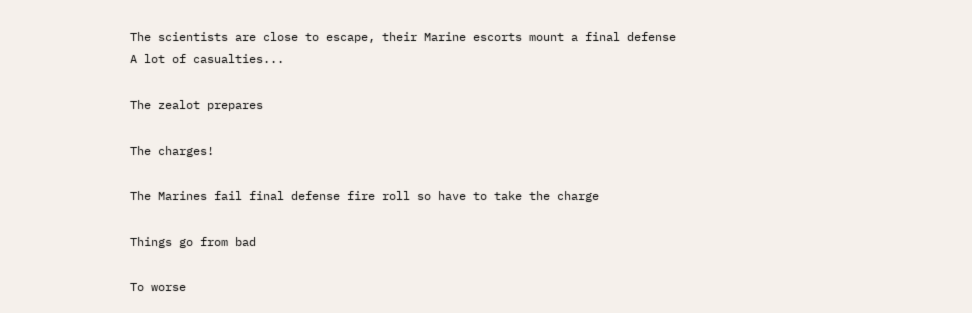The scientists are close to escape, their Marine escorts mount a final defense
A lot of casualties...

The zealot prepares

The charges!

The Marines fail final defense fire roll so have to take the charge

Things go from bad

To worse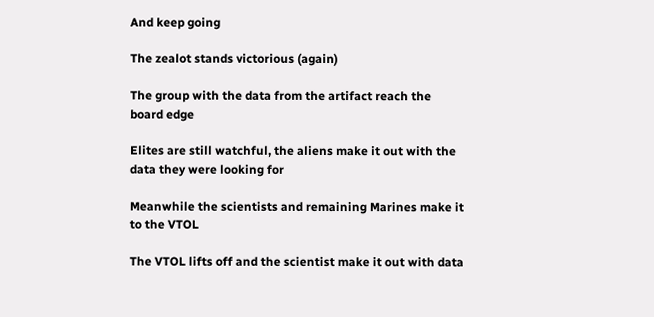And keep going

The zealot stands victorious (again)

The group with the data from the artifact reach the board edge

Elites are still watchful, the aliens make it out with the data they were looking for

Meanwhile the scientists and remaining Marines make it to the VTOL

The VTOL lifts off and the scientist make it out with data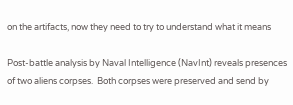on the artifacts, now they need to try to understand what it means

Post-battle analysis by Naval Intelligence (NavInt) reveals presences of two aliens corpses.  Both corpses were preserved and send by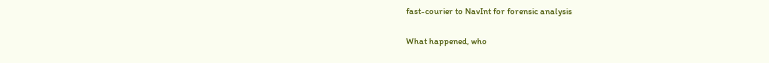fast-courier to NavInt for forensic analysis

What happened, who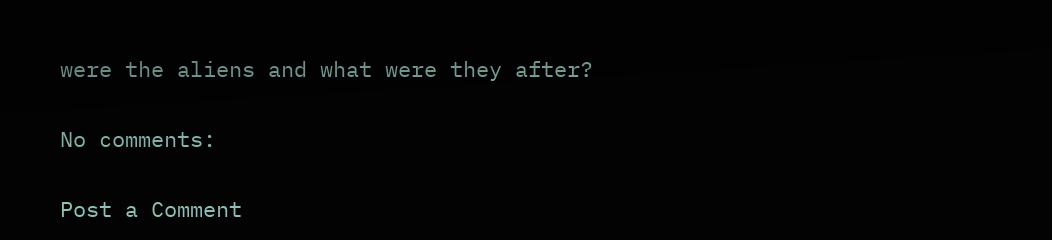were the aliens and what were they after?

No comments:

Post a Comment